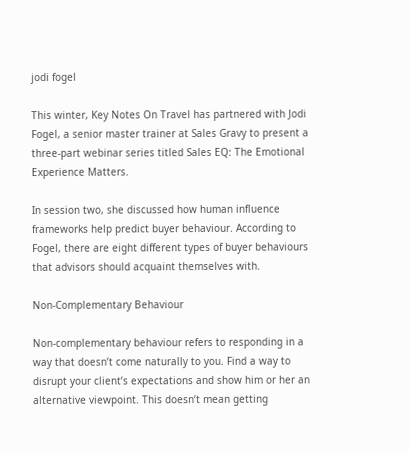jodi fogel

This winter, Key Notes On Travel has partnered with Jodi Fogel, a senior master trainer at Sales Gravy to present a three-part webinar series titled Sales EQ: The Emotional Experience Matters.

In session two, she discussed how human influence frameworks help predict buyer behaviour. According to Fogel, there are eight different types of buyer behaviours that advisors should acquaint themselves with.

Non-Complementary Behaviour

Non-complementary behaviour refers to responding in a way that doesn’t come naturally to you. Find a way to disrupt your client’s expectations and show him or her an alternative viewpoint. This doesn’t mean getting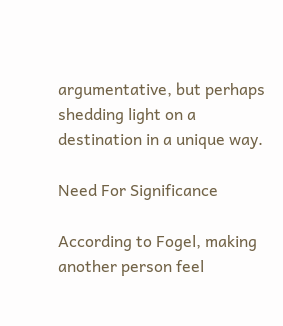argumentative, but perhaps shedding light on a destination in a unique way.

Need For Significance

According to Fogel, making another person feel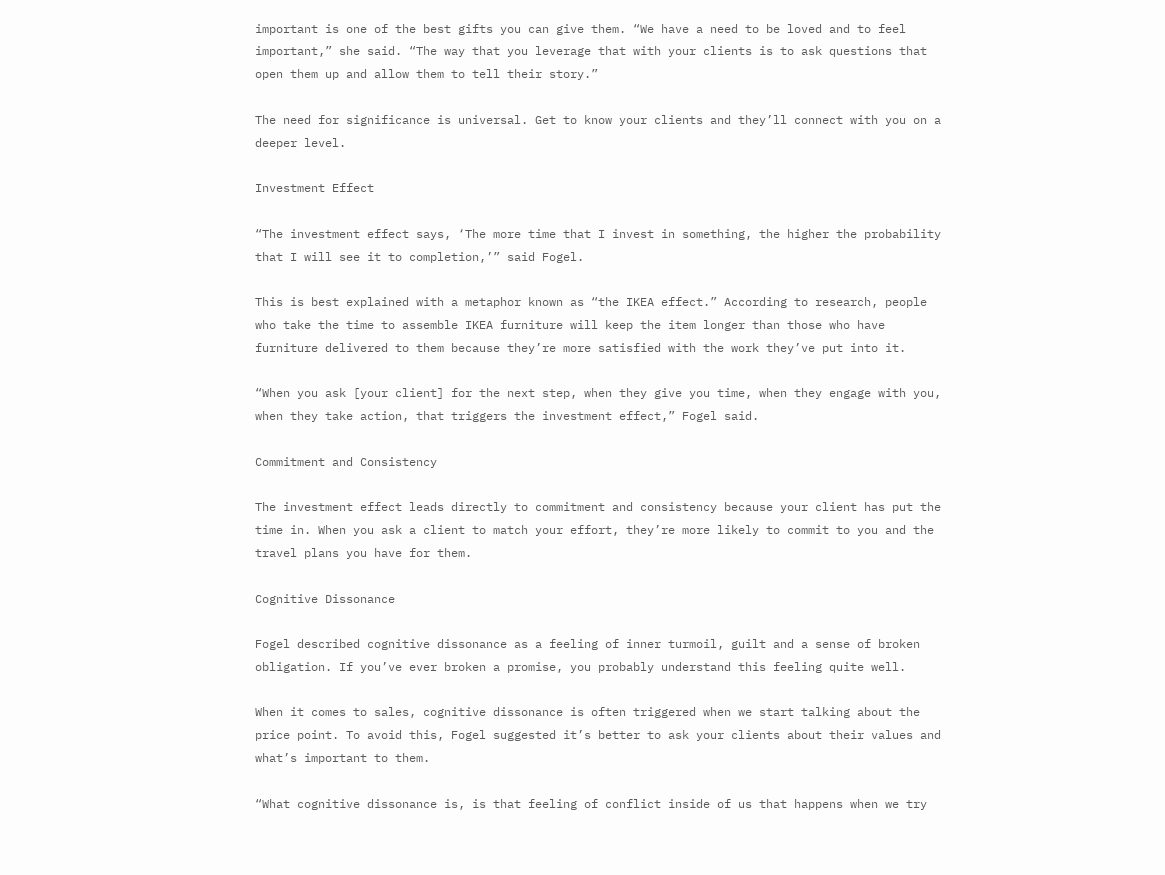important is one of the best gifts you can give them. “We have a need to be loved and to feel important,” she said. “The way that you leverage that with your clients is to ask questions that open them up and allow them to tell their story.”

The need for significance is universal. Get to know your clients and they’ll connect with you on a deeper level.

Investment Effect

“The investment effect says, ‘The more time that I invest in something, the higher the probability that I will see it to completion,’” said Fogel.

This is best explained with a metaphor known as “the IKEA effect.” According to research, people who take the time to assemble IKEA furniture will keep the item longer than those who have furniture delivered to them because they’re more satisfied with the work they’ve put into it.

“When you ask [your client] for the next step, when they give you time, when they engage with you, when they take action, that triggers the investment effect,” Fogel said.

Commitment and Consistency

The investment effect leads directly to commitment and consistency because your client has put the time in. When you ask a client to match your effort, they’re more likely to commit to you and the travel plans you have for them.

Cognitive Dissonance

Fogel described cognitive dissonance as a feeling of inner turmoil, guilt and a sense of broken obligation. If you’ve ever broken a promise, you probably understand this feeling quite well.

When it comes to sales, cognitive dissonance is often triggered when we start talking about the price point. To avoid this, Fogel suggested it’s better to ask your clients about their values and what’s important to them.

“What cognitive dissonance is, is that feeling of conflict inside of us that happens when we try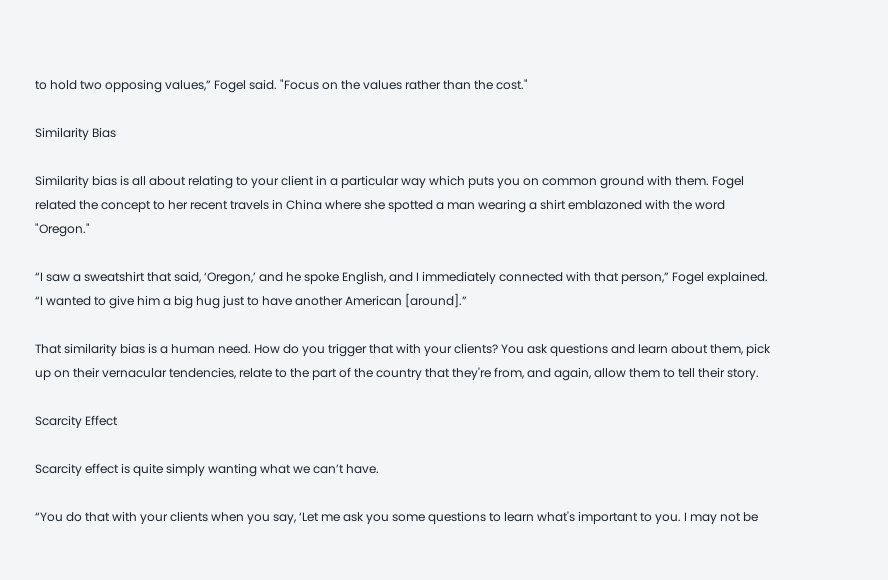to hold two opposing values,” Fogel said. "Focus on the values rather than the cost."

Similarity Bias

Similarity bias is all about relating to your client in a particular way which puts you on common ground with them. Fogel related the concept to her recent travels in China where she spotted a man wearing a shirt emblazoned with the word "Oregon."

“I saw a sweatshirt that said, ‘Oregon,’ and he spoke English, and I immediately connected with that person,” Fogel explained. “I wanted to give him a big hug just to have another American [around].”

That similarity bias is a human need. How do you trigger that with your clients? You ask questions and learn about them, pick up on their vernacular tendencies, relate to the part of the country that they're from, and again, allow them to tell their story.

Scarcity Effect

Scarcity effect is quite simply wanting what we can’t have.

“You do that with your clients when you say, ‘Let me ask you some questions to learn what's important to you. I may not be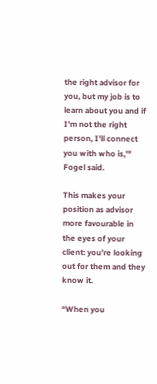the right advisor for you, but my job is to learn about you and if I'm not the right person, I'll connect you with who is,'" Fogel said.

This makes your position as advisor more favourable in the eyes of your client: you’re looking out for them and they know it.

“When you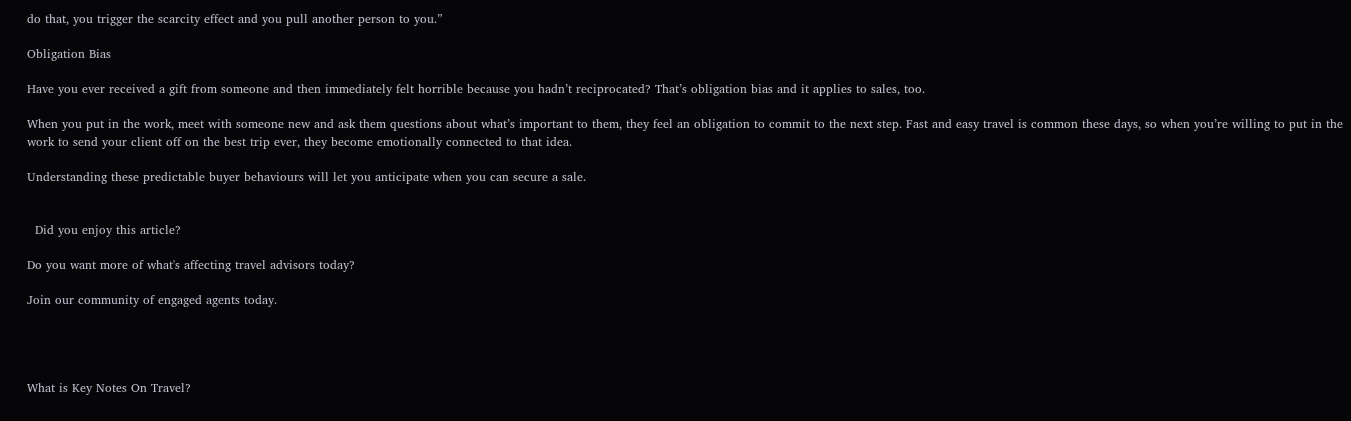do that, you trigger the scarcity effect and you pull another person to you.”

Obligation Bias

Have you ever received a gift from someone and then immediately felt horrible because you hadn’t reciprocated? That’s obligation bias and it applies to sales, too.

When you put in the work, meet with someone new and ask them questions about what’s important to them, they feel an obligation to commit to the next step. Fast and easy travel is common these days, so when you’re willing to put in the work to send your client off on the best trip ever, they become emotionally connected to that idea.

Understanding these predictable buyer behaviours will let you anticipate when you can secure a sale.


  Did you enjoy this article?

Do you want more of what's affecting travel advisors today?

Join our community of engaged agents today.




What is Key Notes On Travel?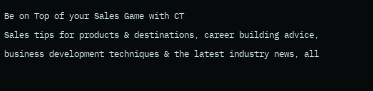Be on Top of your Sales Game with CT
Sales tips for products & destinations, career building advice, business development techniques & the latest industry news, all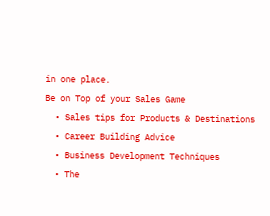in one place.
Be on Top of your Sales Game
  • Sales tips for Products & Destinations
  • Career Building Advice
  • Business Development Techniques
  • The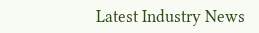Latest Industry News